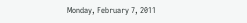Monday, February 7, 2011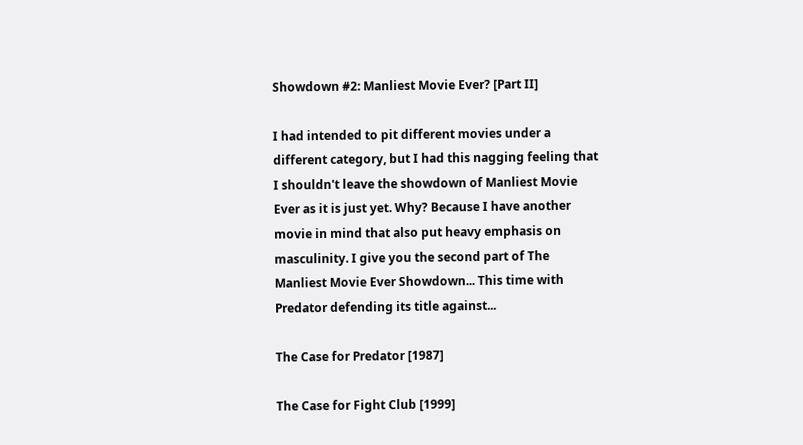Showdown #2: Manliest Movie Ever? [Part II]

I had intended to pit different movies under a different category, but I had this nagging feeling that I shouldn't leave the showdown of Manliest Movie Ever as it is just yet. Why? Because I have another movie in mind that also put heavy emphasis on masculinity. I give you the second part of The Manliest Movie Ever Showdown... This time with Predator defending its title against...

The Case for Predator [1987]

The Case for Fight Club [1999]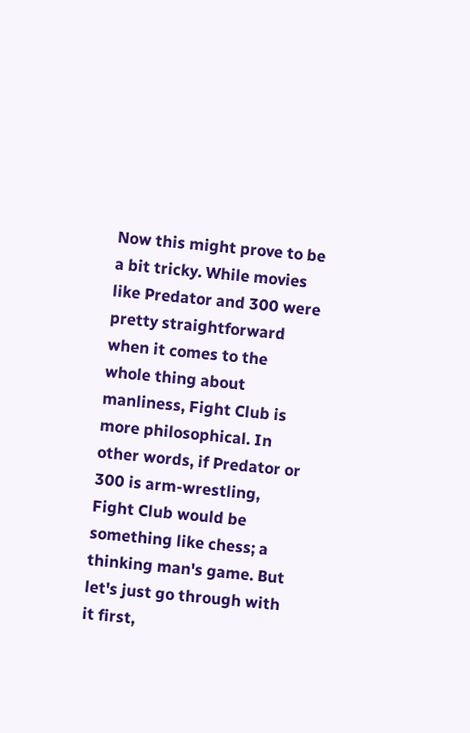Now this might prove to be a bit tricky. While movies like Predator and 300 were pretty straightforward when it comes to the whole thing about manliness, Fight Club is more philosophical. In other words, if Predator or 300 is arm-wrestling, Fight Club would be something like chess; a thinking man's game. But let's just go through with it first,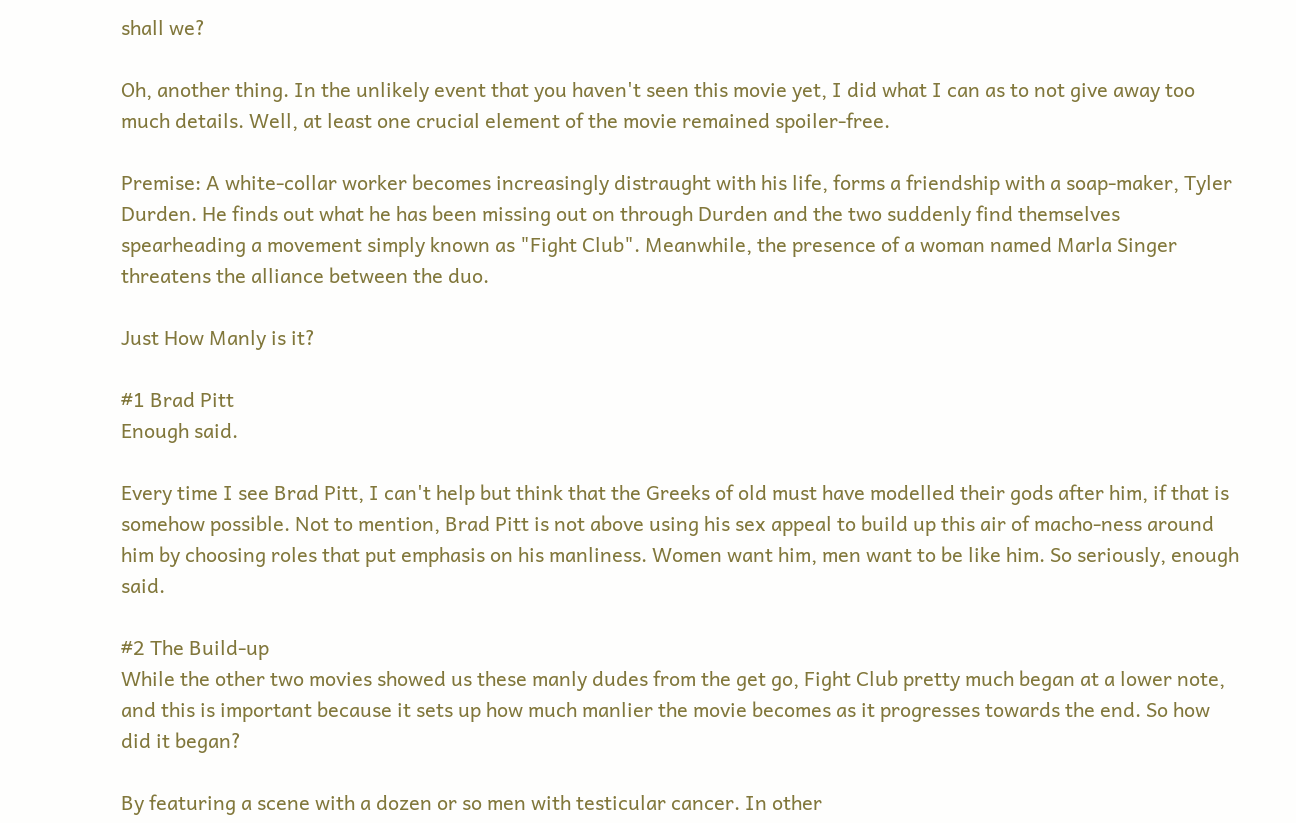shall we?

Oh, another thing. In the unlikely event that you haven't seen this movie yet, I did what I can as to not give away too much details. Well, at least one crucial element of the movie remained spoiler-free.

Premise: A white-collar worker becomes increasingly distraught with his life, forms a friendship with a soap-maker, Tyler Durden. He finds out what he has been missing out on through Durden and the two suddenly find themselves spearheading a movement simply known as "Fight Club". Meanwhile, the presence of a woman named Marla Singer threatens the alliance between the duo.

Just How Manly is it?

#1 Brad Pitt
Enough said.

Every time I see Brad Pitt, I can't help but think that the Greeks of old must have modelled their gods after him, if that is somehow possible. Not to mention, Brad Pitt is not above using his sex appeal to build up this air of macho-ness around him by choosing roles that put emphasis on his manliness. Women want him, men want to be like him. So seriously, enough said.

#2 The Build-up
While the other two movies showed us these manly dudes from the get go, Fight Club pretty much began at a lower note, and this is important because it sets up how much manlier the movie becomes as it progresses towards the end. So how did it began?

By featuring a scene with a dozen or so men with testicular cancer. In other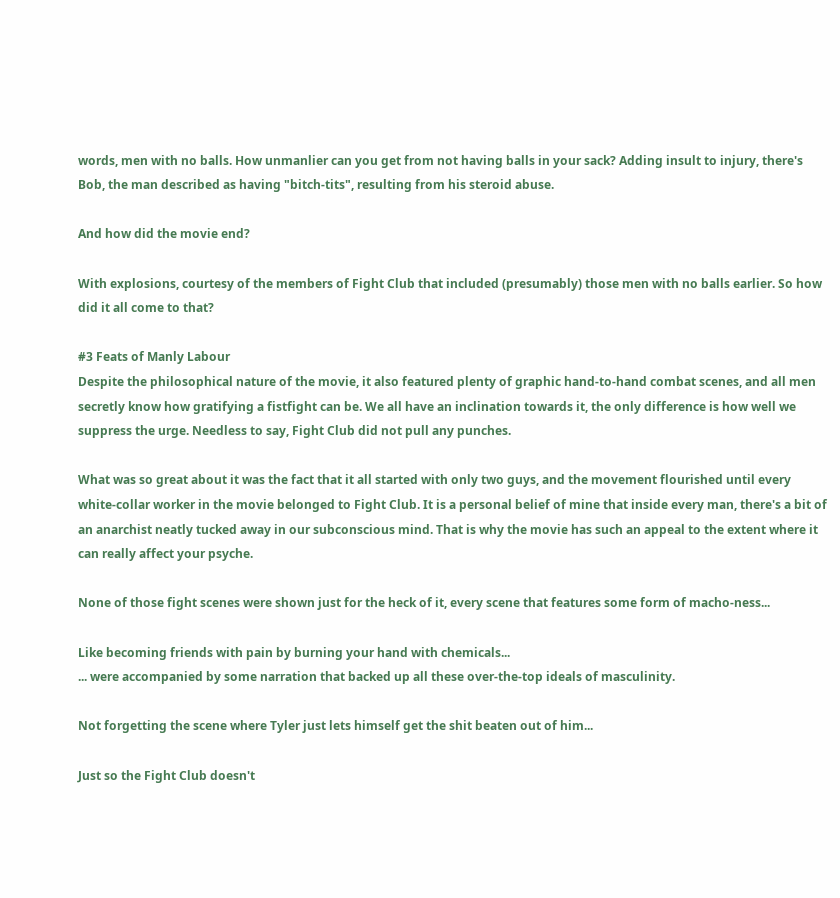words, men with no balls. How unmanlier can you get from not having balls in your sack? Adding insult to injury, there's Bob, the man described as having "bitch-tits", resulting from his steroid abuse.

And how did the movie end?

With explosions, courtesy of the members of Fight Club that included (presumably) those men with no balls earlier. So how did it all come to that?

#3 Feats of Manly Labour
Despite the philosophical nature of the movie, it also featured plenty of graphic hand-to-hand combat scenes, and all men secretly know how gratifying a fistfight can be. We all have an inclination towards it, the only difference is how well we suppress the urge. Needless to say, Fight Club did not pull any punches.

What was so great about it was the fact that it all started with only two guys, and the movement flourished until every white-collar worker in the movie belonged to Fight Club. It is a personal belief of mine that inside every man, there's a bit of an anarchist neatly tucked away in our subconscious mind. That is why the movie has such an appeal to the extent where it can really affect your psyche.

None of those fight scenes were shown just for the heck of it, every scene that features some form of macho-ness...

Like becoming friends with pain by burning your hand with chemicals...
... were accompanied by some narration that backed up all these over-the-top ideals of masculinity.

Not forgetting the scene where Tyler just lets himself get the shit beaten out of him...

Just so the Fight Club doesn't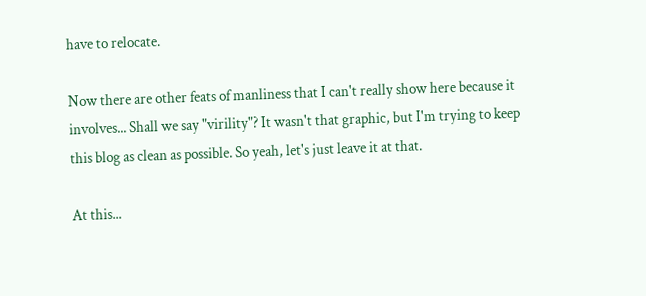have to relocate.

Now there are other feats of manliness that I can't really show here because it involves... Shall we say "virility"? It wasn't that graphic, but I'm trying to keep this blog as clean as possible. So yeah, let's just leave it at that.

At this...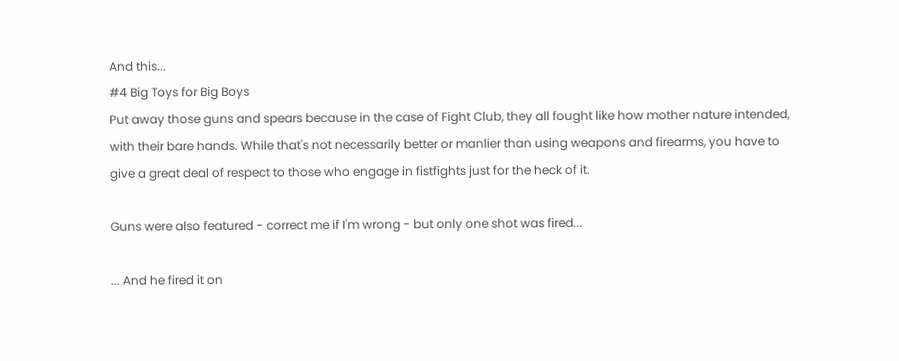And this...
#4 Big Toys for Big Boys
Put away those guns and spears because in the case of Fight Club, they all fought like how mother nature intended, with their bare hands. While that's not necessarily better or manlier than using weapons and firearms, you have to give a great deal of respect to those who engage in fistfights just for the heck of it.

Guns were also featured - correct me if I'm wrong - but only one shot was fired...

... And he fired it on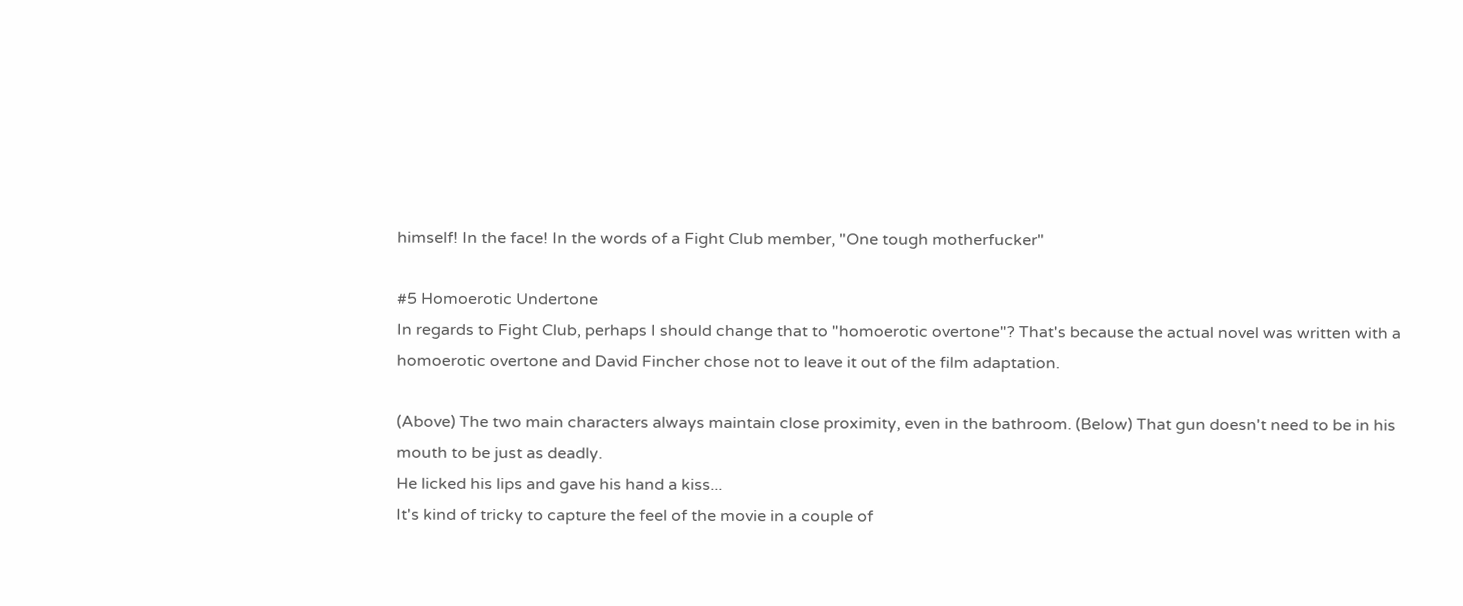himself! In the face! In the words of a Fight Club member, "One tough motherfucker"

#5 Homoerotic Undertone
In regards to Fight Club, perhaps I should change that to "homoerotic overtone"? That's because the actual novel was written with a homoerotic overtone and David Fincher chose not to leave it out of the film adaptation.

(Above) The two main characters always maintain close proximity, even in the bathroom. (Below) That gun doesn't need to be in his mouth to be just as deadly.
He licked his lips and gave his hand a kiss...
It's kind of tricky to capture the feel of the movie in a couple of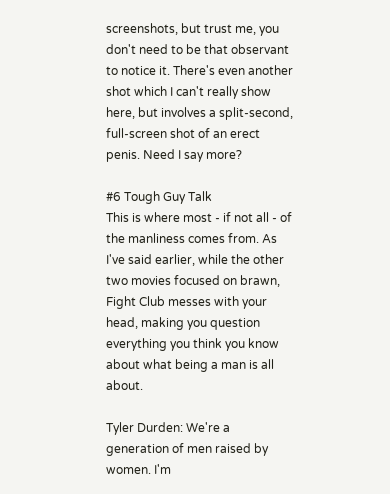screenshots, but trust me, you don't need to be that observant to notice it. There's even another shot which I can't really show here, but involves a split-second, full-screen shot of an erect penis. Need I say more?

#6 Tough Guy Talk
This is where most - if not all - of the manliness comes from. As I've said earlier, while the other two movies focused on brawn, Fight Club messes with your head, making you question everything you think you know about what being a man is all about.

Tyler Durden: We're a generation of men raised by women. I'm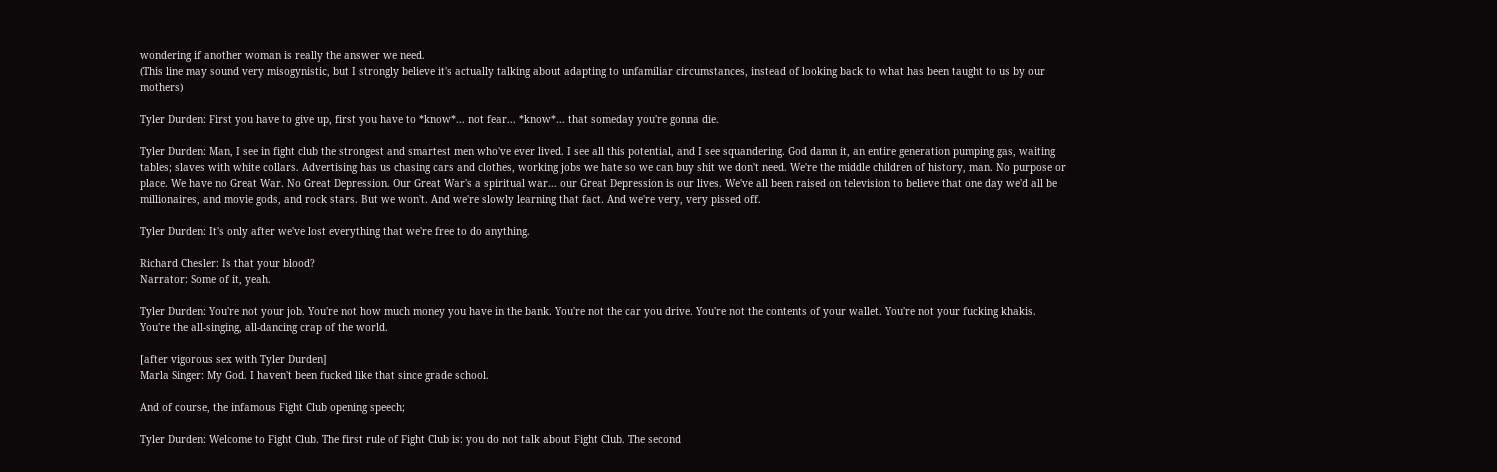wondering if another woman is really the answer we need.
(This line may sound very misogynistic, but I strongly believe it's actually talking about adapting to unfamiliar circumstances, instead of looking back to what has been taught to us by our mothers)

Tyler Durden: First you have to give up, first you have to *know*... not fear... *know*... that someday you're gonna die.

Tyler Durden: Man, I see in fight club the strongest and smartest men who've ever lived. I see all this potential, and I see squandering. God damn it, an entire generation pumping gas, waiting tables; slaves with white collars. Advertising has us chasing cars and clothes, working jobs we hate so we can buy shit we don't need. We're the middle children of history, man. No purpose or place. We have no Great War. No Great Depression. Our Great War's a spiritual war... our Great Depression is our lives. We've all been raised on television to believe that one day we'd all be millionaires, and movie gods, and rock stars. But we won't. And we're slowly learning that fact. And we're very, very pissed off.

Tyler Durden: It's only after we've lost everything that we're free to do anything.

Richard Chesler: Is that your blood?
Narrator: Some of it, yeah.

Tyler Durden: You're not your job. You're not how much money you have in the bank. You're not the car you drive. You're not the contents of your wallet. You're not your fucking khakis. You're the all-singing, all-dancing crap of the world.

[after vigorous sex with Tyler Durden]
Marla Singer: My God. I haven't been fucked like that since grade school.

And of course, the infamous Fight Club opening speech;

Tyler Durden: Welcome to Fight Club. The first rule of Fight Club is: you do not talk about Fight Club. The second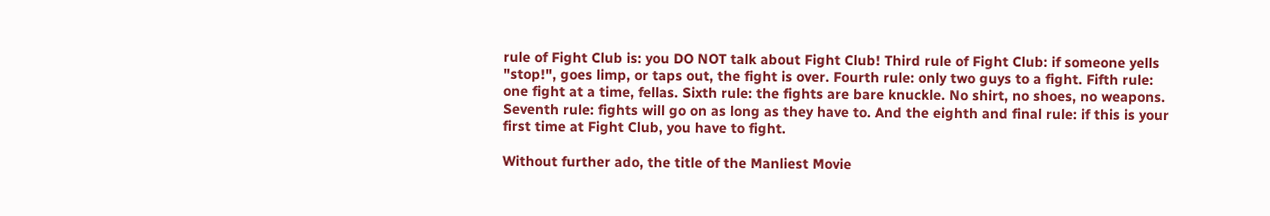rule of Fight Club is: you DO NOT talk about Fight Club! Third rule of Fight Club: if someone yells "stop!", goes limp, or taps out, the fight is over. Fourth rule: only two guys to a fight. Fifth rule: one fight at a time, fellas. Sixth rule: the fights are bare knuckle. No shirt, no shoes, no weapons. Seventh rule: fights will go on as long as they have to. And the eighth and final rule: if this is your first time at Fight Club, you have to fight.

Without further ado, the title of the Manliest Movie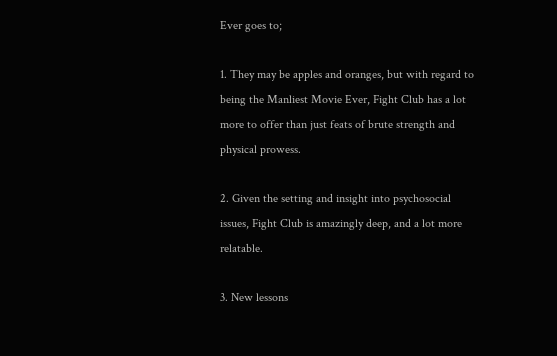Ever goes to;

1. They may be apples and oranges, but with regard to being the Manliest Movie Ever, Fight Club has a lot more to offer than just feats of brute strength and physical prowess.

2. Given the setting and insight into psychosocial issues, Fight Club is amazingly deep, and a lot more relatable.

3. New lessons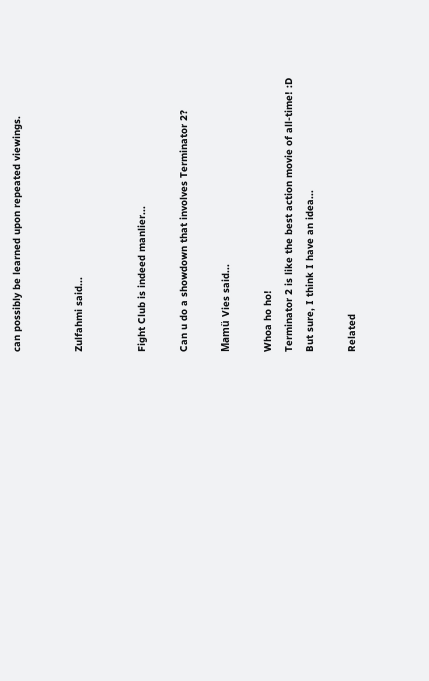can possibly be learned upon repeated viewings.


Zulfahmi said...


Fight Club is indeed manlier...

Can u do a showdown that involves Terminator 2?

Mamü Vies said...

Whoa ho ho!
Terminator 2 is like the best action movie of all-time! :D
But sure, I think I have an idea...

Related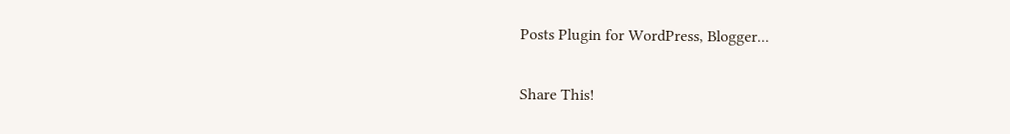Posts Plugin for WordPress, Blogger...

Share This!